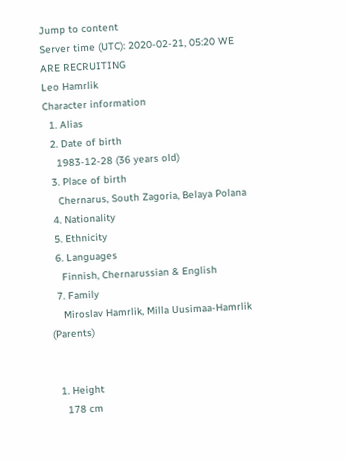Jump to content
Server time (UTC): 2020-02-21, 05:20 WE ARE RECRUITING
Leo Hamrlik
Character information
  1. Alias
  2. Date of birth
    1983-12-28 (36 years old)
  3. Place of birth
    Chernarus, South Zagoria, Belaya Polana
  4. Nationality
  5. Ethnicity
  6. Languages
    Finnish, Chernarussian & English
  7. Family
    Miroslav Hamrlik, Milla Uusimaa-Hamrlik (Parents)


  1. Height
    178 cm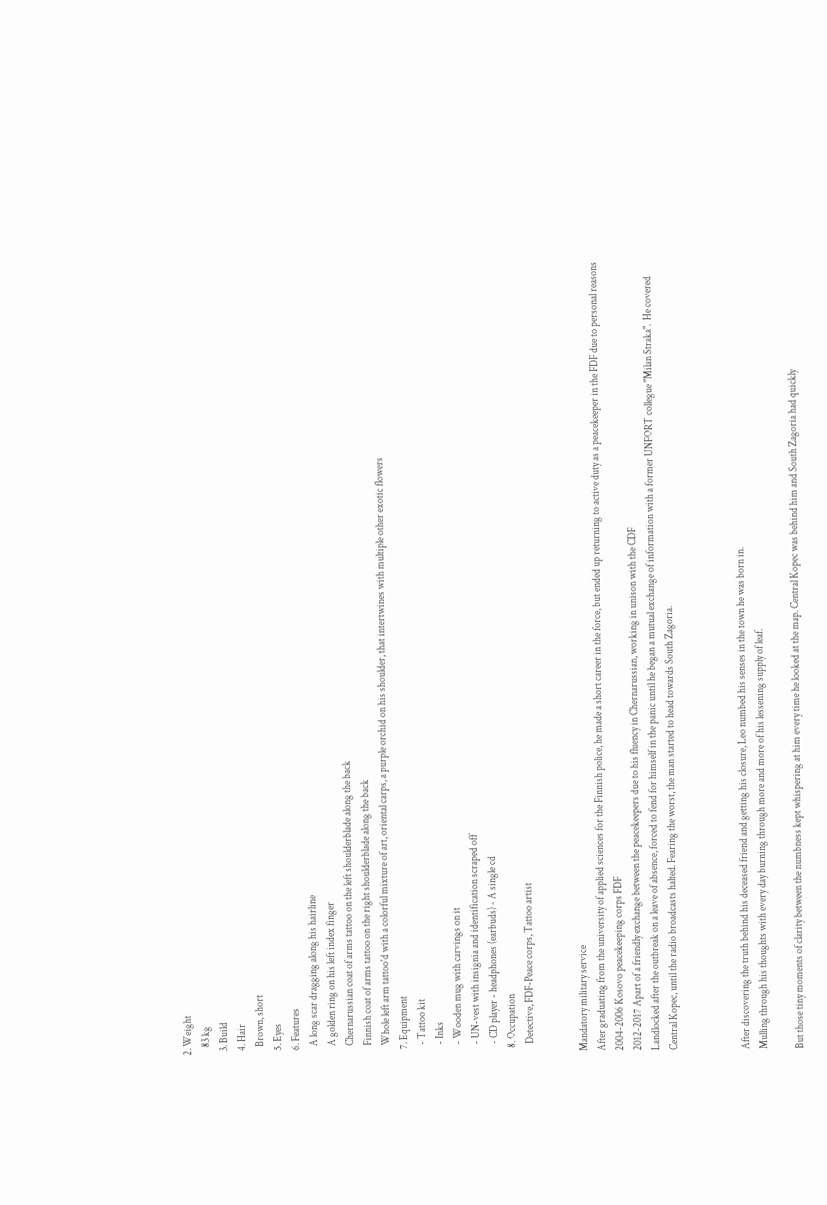2. Weight
    83 kg
  3. Build
  4. Hair
    Brown, short
  5. Eyes
  6. Features
    A long scar dragging along his hairline
    A golden ring on his left index finger
    Chernarussian coat of arms tattoo on the left shoulderblade along the back
    Finnish coat of arms tattoo on the right shoulderblade along the back
    Whole left arm tattoo'd with a colorful mixture of art, oriental carps, a purple orchid on his shoulder, that intertwines with multiple other exotic flowers
  7. Equipment
    - Tattoo kit
    - Inks
    - Wooden mug with carvings on it
    - UN-vest with insignia and identification scraped off
    - CD player - headphones (earbuds) - A single cd
  8. Occupation
    Detective, FDF-Peace corps, Tattoo artist


Mandatory military service
After graduating from the university of applied sciences for the Finnish police, he made a short career in the force, but ended up returning to active duty as a peacekeeper in the FDF due to personal reasons
2004-2006 Kosovo peacekeeping corps FDF
2012-2017 Apart of a friendly exchange between the peacekeepers due to his fluency in Chernarussian, working in unison with the CDF
Landlocked after the outbreak on a leave of absence, forced to fend for himself in the panic until he began a mutual exchange of information with a former UNFORT collegue "Milan Straka".  He covered Central Kopec, until the radio broadcasts halted. Fearing the worst, the man started to head towards South Zagoria.



After discovering the truth behind his deceased friend and getting his closure, Leo numbed his senses in the town he was born in.
Mulling through his thoughts with every day burning through more and more of his lessening supply of leaf.

But those tiny moments of clarity between the numbness kept whispering at him every time he looked at the map. Central Kopec was behind him and South Zagoria had quickly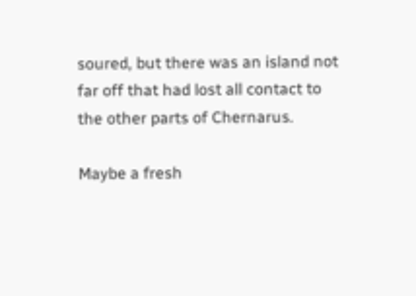soured, but there was an island not far off that had lost all contact to the other parts of Chernarus.

Maybe a fresh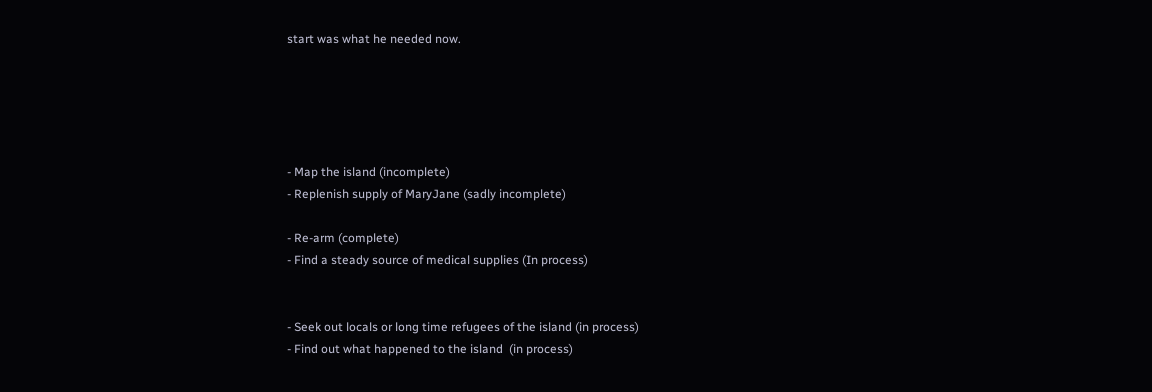start was what he needed now.





- Map the island (incomplete)
- Replenish supply of MaryJane (sadly incomplete)

- Re-arm (complete)
- Find a steady source of medical supplies (In process)


- Seek out locals or long time refugees of the island (in process)
- Find out what happened to the island  (in process)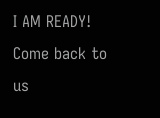I AM READY! Come back to us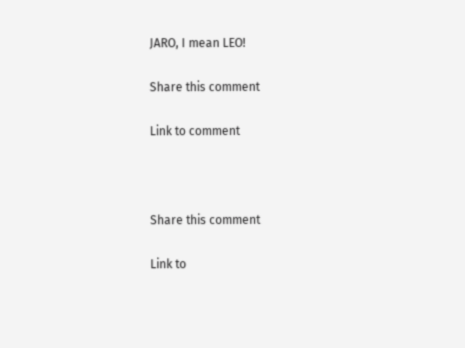JARO, I mean LEO!

Share this comment

Link to comment



Share this comment

Link to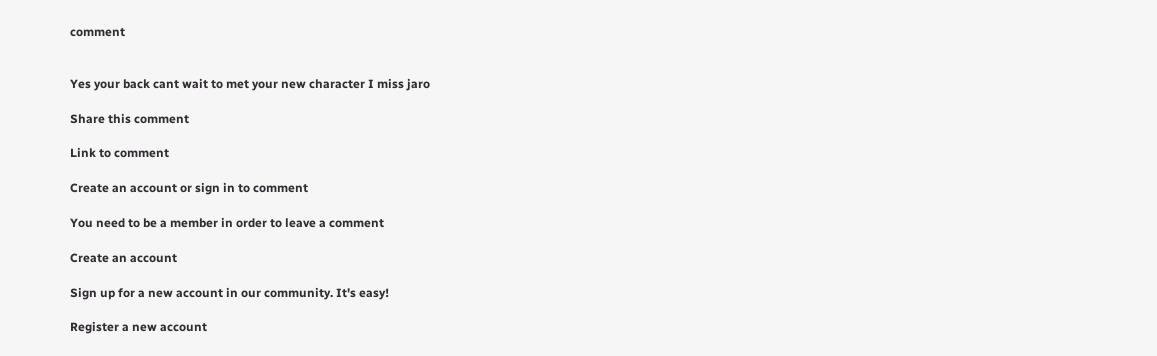comment


Yes your back cant wait to met your new character I miss jaro

Share this comment

Link to comment

Create an account or sign in to comment

You need to be a member in order to leave a comment

Create an account

Sign up for a new account in our community. It's easy!

Register a new account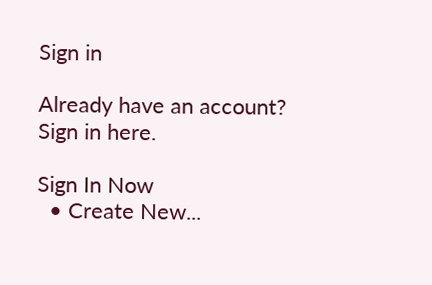Sign in

Already have an account? Sign in here.

Sign In Now
  • Create New...